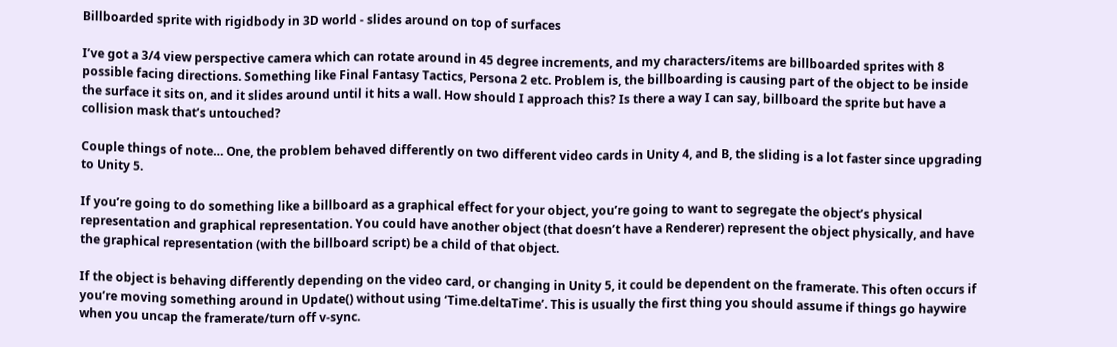Billboarded sprite with rigidbody in 3D world - slides around on top of surfaces

I’ve got a 3/4 view perspective camera which can rotate around in 45 degree increments, and my characters/items are billboarded sprites with 8 possible facing directions. Something like Final Fantasy Tactics, Persona 2 etc. Problem is, the billboarding is causing part of the object to be inside the surface it sits on, and it slides around until it hits a wall. How should I approach this? Is there a way I can say, billboard the sprite but have a collision mask that’s untouched?

Couple things of note… One, the problem behaved differently on two different video cards in Unity 4, and B, the sliding is a lot faster since upgrading to Unity 5.

If you’re going to do something like a billboard as a graphical effect for your object, you’re going to want to segregate the object’s physical representation and graphical representation. You could have another object (that doesn’t have a Renderer) represent the object physically, and have the graphical representation (with the billboard script) be a child of that object.

If the object is behaving differently depending on the video card, or changing in Unity 5, it could be dependent on the framerate. This often occurs if you’re moving something around in Update() without using ‘Time.deltaTime’. This is usually the first thing you should assume if things go haywire when you uncap the framerate/turn off v-sync.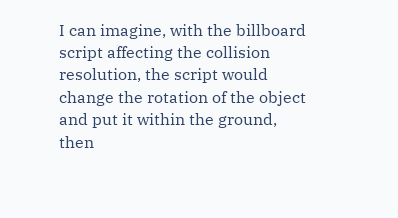I can imagine, with the billboard script affecting the collision resolution, the script would change the rotation of the object and put it within the ground, then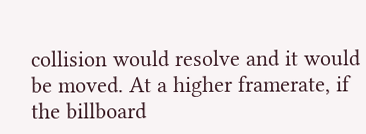collision would resolve and it would be moved. At a higher framerate, if the billboard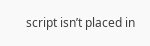script isn’t placed in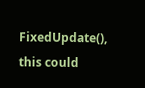FixedUpdate(), this could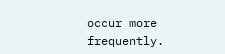occur more frequently.